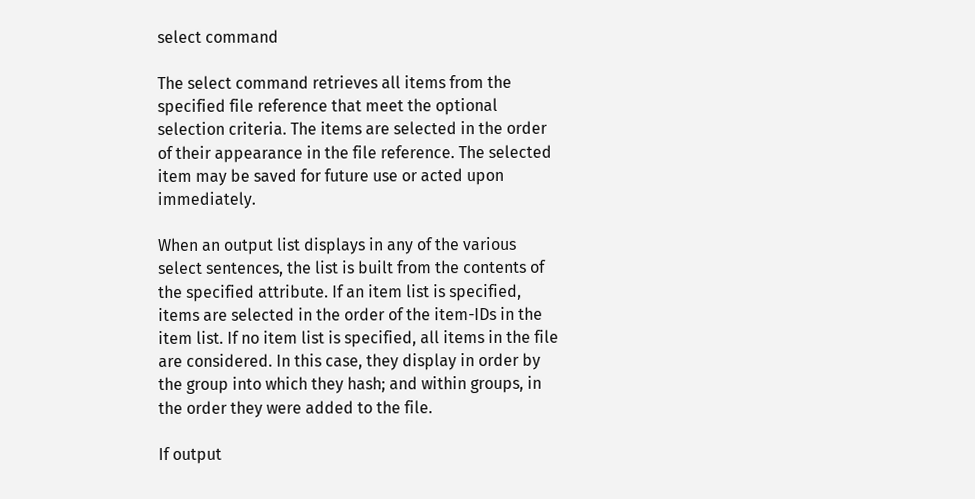select command

The select command retrieves all items from the specified file reference that meet the optional selection criteria. The items are selected in the order of their appearance in the file reference. The selected item may be saved for future use or acted upon immediately.

When an output list displays in any of the various select sentences, the list is built from the contents of the specified attribute. If an item list is specified, items are selected in the order of the item-IDs in the item list. If no item list is specified, all items in the file are considered. In this case, they display in order by the group into which they hash; and within groups, in the order they were added to the file.

If output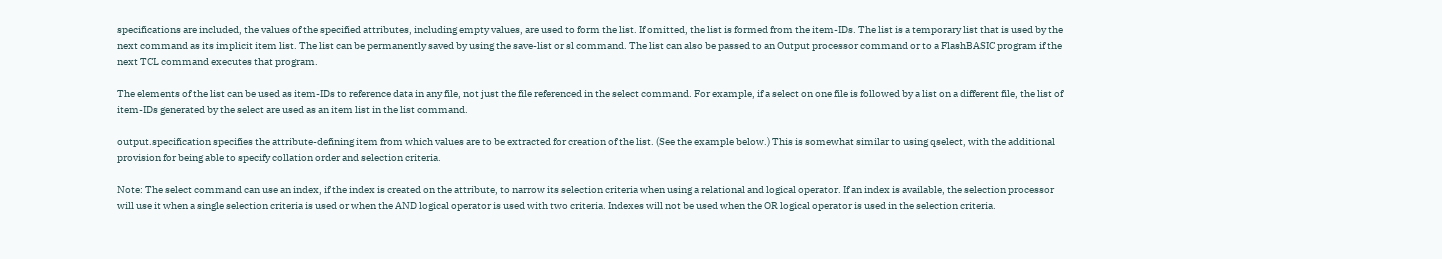specifications are included, the values of the specified attributes, including empty values, are used to form the list. If omitted, the list is formed from the item-IDs. The list is a temporary list that is used by the next command as its implicit item list. The list can be permanently saved by using the save-list or sl command. The list can also be passed to an Output processor command or to a FlashBASIC program if the next TCL command executes that program.

The elements of the list can be used as item-IDs to reference data in any file, not just the file referenced in the select command. For example, if a select on one file is followed by a list on a different file, the list of item-IDs generated by the select are used as an item list in the list command.

output.specification specifies the attribute-defining item from which values are to be extracted for creation of the list. (See the example below.) This is somewhat similar to using qselect, with the additional provision for being able to specify collation order and selection criteria.

Note: The select command can use an index, if the index is created on the attribute, to narrow its selection criteria when using a relational and logical operator. If an index is available, the selection processor will use it when a single selection criteria is used or when the AND logical operator is used with two criteria. Indexes will not be used when the OR logical operator is used in the selection criteria.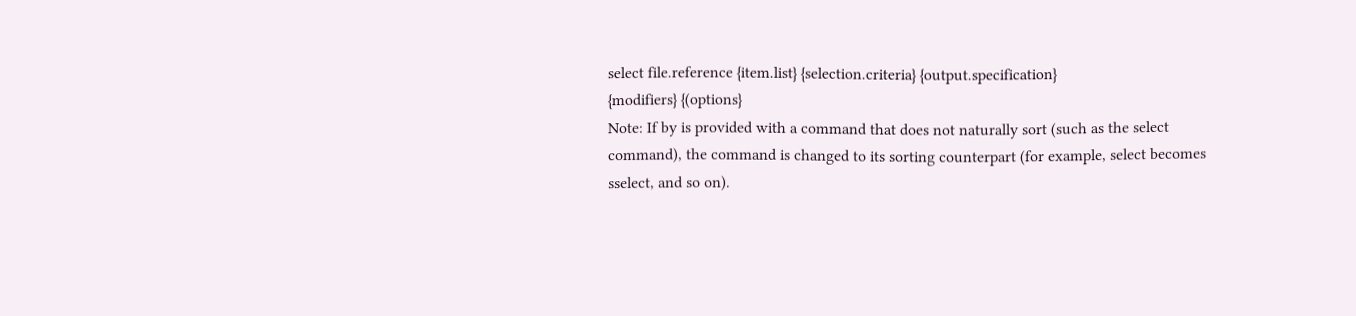select file.reference {item.list} {selection.criteria} {output.specification}
{modifiers} {(options}
Note: If by is provided with a command that does not naturally sort (such as the select command), the command is changed to its sorting counterpart (for example, select becomes sselect, and so on).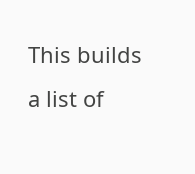This builds a list of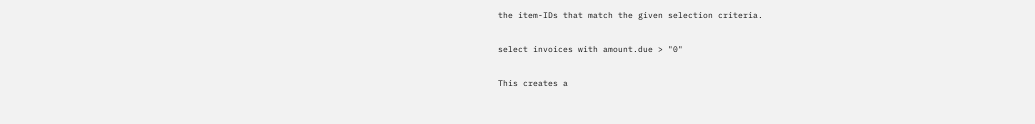the item-IDs that match the given selection criteria.

select invoices with amount.due > "0"

This creates a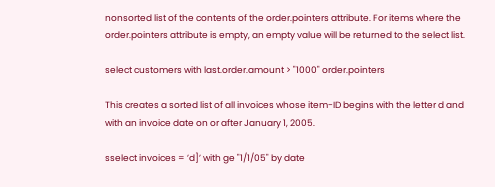nonsorted list of the contents of the order.pointers attribute. For items where the order.pointers attribute is empty, an empty value will be returned to the select list.

select customers with last.order.amount > "1000" order.pointers

This creates a sorted list of all invoices whose item-ID begins with the letter d and with an invoice date on or after January 1, 2005.

sselect invoices = ’d]’ with ge "1/1/05" by date